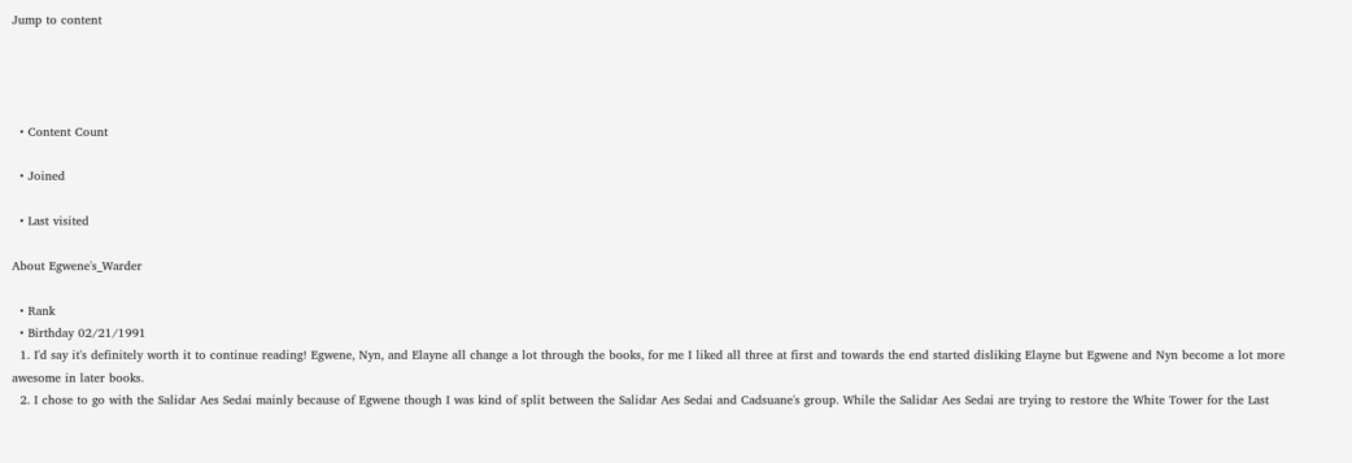Jump to content




  • Content Count

  • Joined

  • Last visited

About Egwene's_Warder

  • Rank
  • Birthday 02/21/1991
  1. I'd say it's definitely worth it to continue reading! Egwene, Nyn, and Elayne all change a lot through the books, for me I liked all three at first and towards the end started disliking Elayne but Egwene and Nyn become a lot more awesome in later books.
  2. I chose to go with the Salidar Aes Sedai mainly because of Egwene though I was kind of split between the Salidar Aes Sedai and Cadsuane's group. While the Salidar Aes Sedai are trying to restore the White Tower for the Last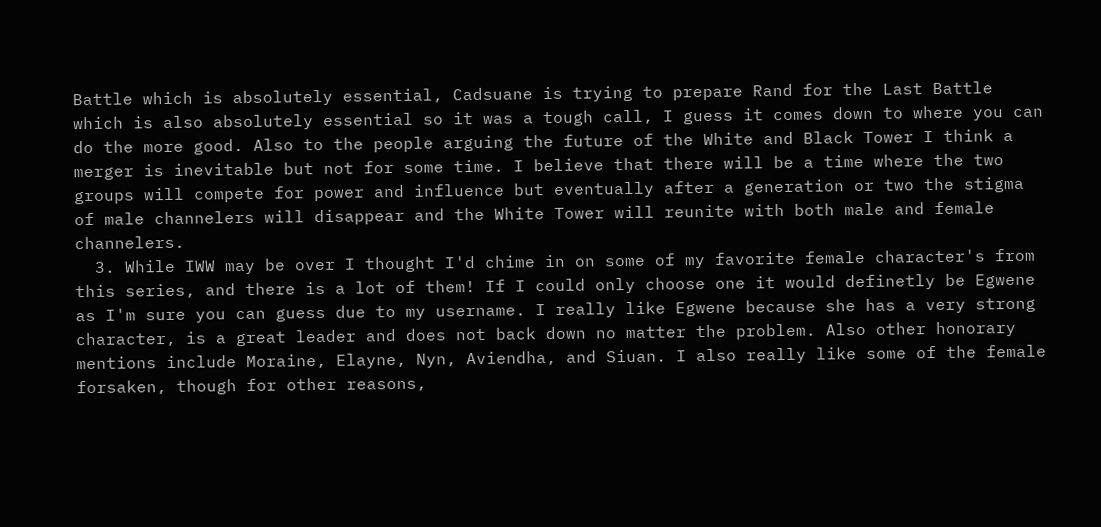Battle which is absolutely essential, Cadsuane is trying to prepare Rand for the Last Battle which is also absolutely essential so it was a tough call, I guess it comes down to where you can do the more good. Also to the people arguing the future of the White and Black Tower I think a merger is inevitable but not for some time. I believe that there will be a time where the two groups will compete for power and influence but eventually after a generation or two the stigma of male channelers will disappear and the White Tower will reunite with both male and female channelers.
  3. While IWW may be over I thought I'd chime in on some of my favorite female character's from this series, and there is a lot of them! If I could only choose one it would definetly be Egwene as I'm sure you can guess due to my username. I really like Egwene because she has a very strong character, is a great leader and does not back down no matter the problem. Also other honorary mentions include Moraine, Elayne, Nyn, Aviendha, and Siuan. I also really like some of the female forsaken, though for other reasons,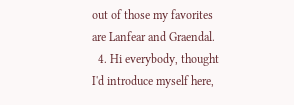out of those my favorites are Lanfear and Graendal.
  4. Hi everybody, thought I'd introduce myself here,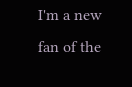I'm a new fan of the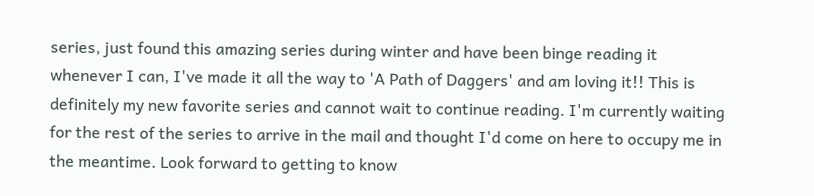series, just found this amazing series during winter and have been binge reading it whenever I can, I've made it all the way to 'A Path of Daggers' and am loving it!! This is definitely my new favorite series and cannot wait to continue reading. I'm currently waiting for the rest of the series to arrive in the mail and thought I'd come on here to occupy me in the meantime. Look forward to getting to know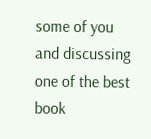some of you and discussing one of the best book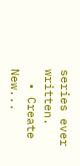series ever written.
  • Create New...